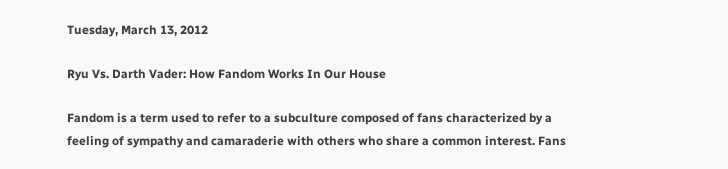Tuesday, March 13, 2012

Ryu Vs. Darth Vader: How Fandom Works In Our House

Fandom is a term used to refer to a subculture composed of fans characterized by a feeling of sympathy and camaraderie with others who share a common interest. Fans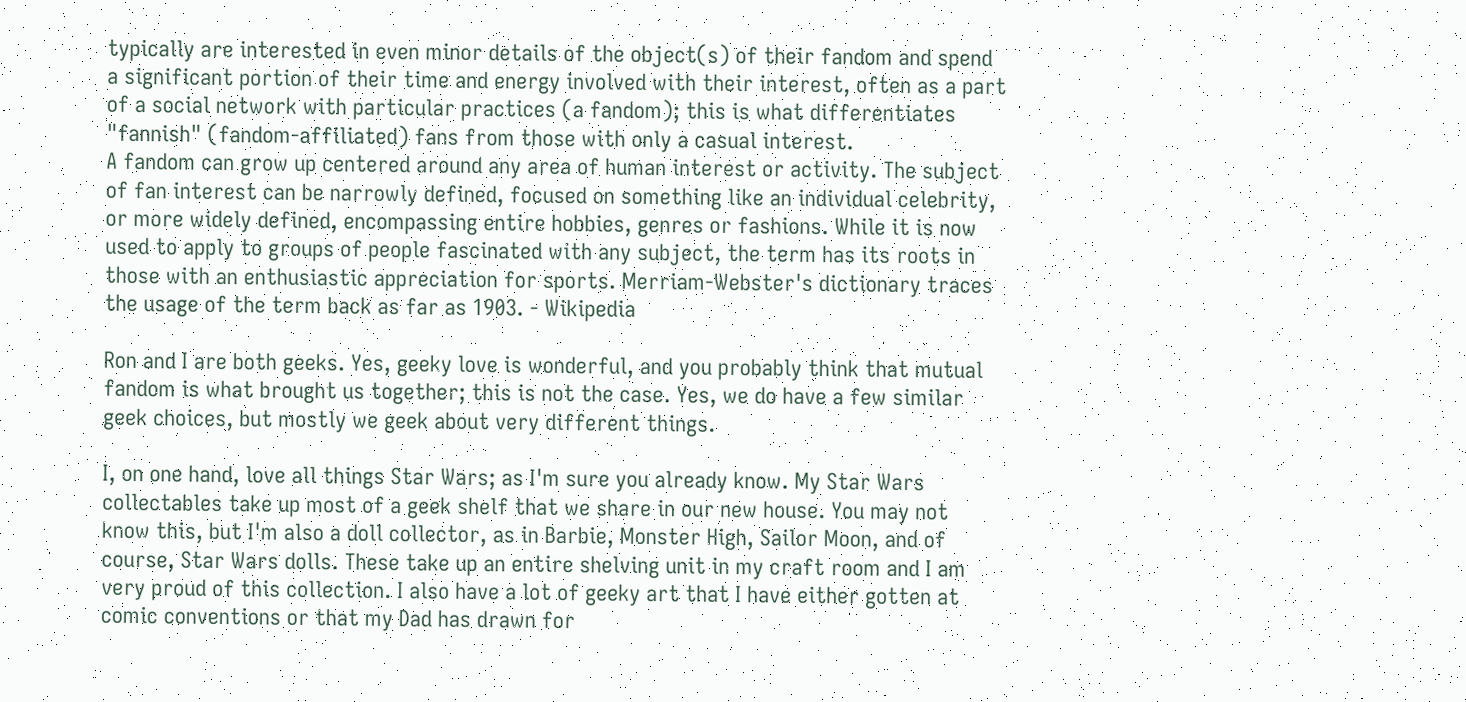typically are interested in even minor details of the object(s) of their fandom and spend a significant portion of their time and energy involved with their interest, often as a part of a social network with particular practices (a fandom); this is what differentiates "fannish" (fandom-affiliated) fans from those with only a casual interest.
A fandom can grow up centered around any area of human interest or activity. The subject of fan interest can be narrowly defined, focused on something like an individual celebrity, or more widely defined, encompassing entire hobbies, genres or fashions. While it is now used to apply to groups of people fascinated with any subject, the term has its roots in those with an enthusiastic appreciation for sports. Merriam-Webster's dictionary traces the usage of the term back as far as 1903. - Wikipedia

Ron and I are both geeks. Yes, geeky love is wonderful, and you probably think that mutual fandom is what brought us together; this is not the case. Yes, we do have a few similar geek choices, but mostly we geek about very different things.

I, on one hand, love all things Star Wars; as I'm sure you already know. My Star Wars collectables take up most of a geek shelf that we share in our new house. You may not know this, but I'm also a doll collector, as in Barbie, Monster High, Sailor Moon, and of course, Star Wars dolls. These take up an entire shelving unit in my craft room and I am very proud of this collection. I also have a lot of geeky art that I have either gotten at comic conventions or that my Dad has drawn for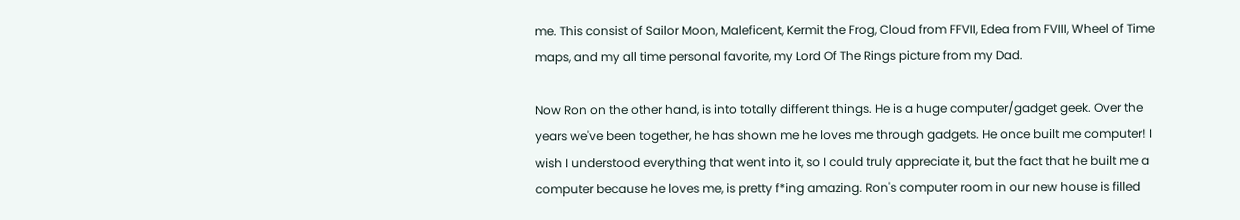me. This consist of Sailor Moon, Maleficent, Kermit the Frog, Cloud from FFVII, Edea from FVIII, Wheel of Time maps, and my all time personal favorite, my Lord Of The Rings picture from my Dad.

Now Ron on the other hand, is into totally different things. He is a huge computer/gadget geek. Over the years we've been together, he has shown me he loves me through gadgets. He once built me computer! I wish I understood everything that went into it, so I could truly appreciate it, but the fact that he built me a computer because he loves me, is pretty f*ing amazing. Ron's computer room in our new house is filled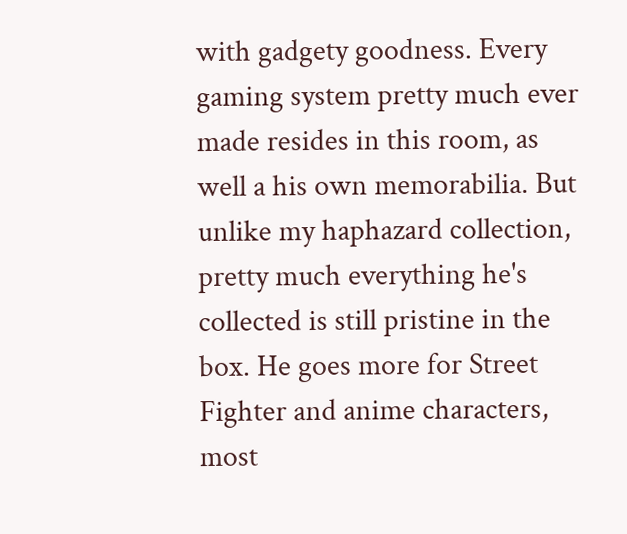with gadgety goodness. Every gaming system pretty much ever made resides in this room, as well a his own memorabilia. But unlike my haphazard collection, pretty much everything he's collected is still pristine in the box. He goes more for Street Fighter and anime characters, most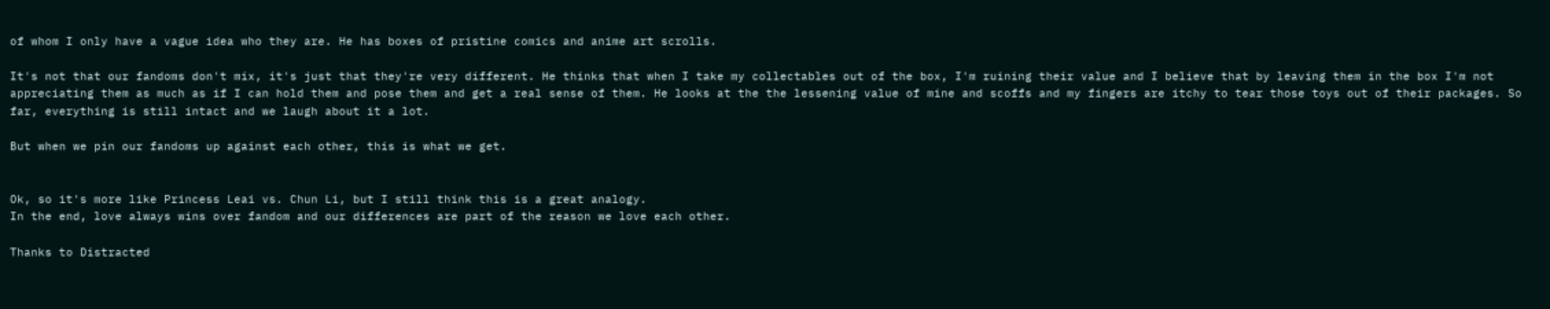of whom I only have a vague idea who they are. He has boxes of pristine comics and anime art scrolls.

It's not that our fandoms don't mix, it's just that they're very different. He thinks that when I take my collectables out of the box, I'm ruining their value and I believe that by leaving them in the box I'm not appreciating them as much as if I can hold them and pose them and get a real sense of them. He looks at the the lessening value of mine and scoffs and my fingers are itchy to tear those toys out of their packages. So far, everything is still intact and we laugh about it a lot.

But when we pin our fandoms up against each other, this is what we get.


Ok, so it's more like Princess Leai vs. Chun Li, but I still think this is a great analogy.
In the end, love always wins over fandom and our differences are part of the reason we love each other.

Thanks to Distracted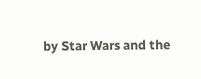by Star Wars and the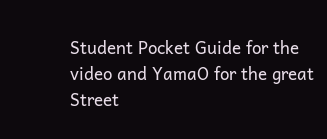Student Pocket Guide for the video and YamaO for the great Street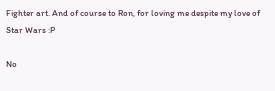Fighter art. And of course to Ron, for loving me despite my love of Star Wars :P

No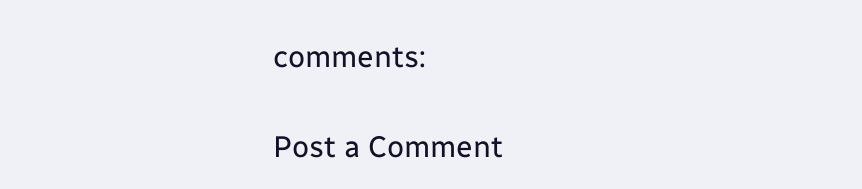comments:

Post a Comment